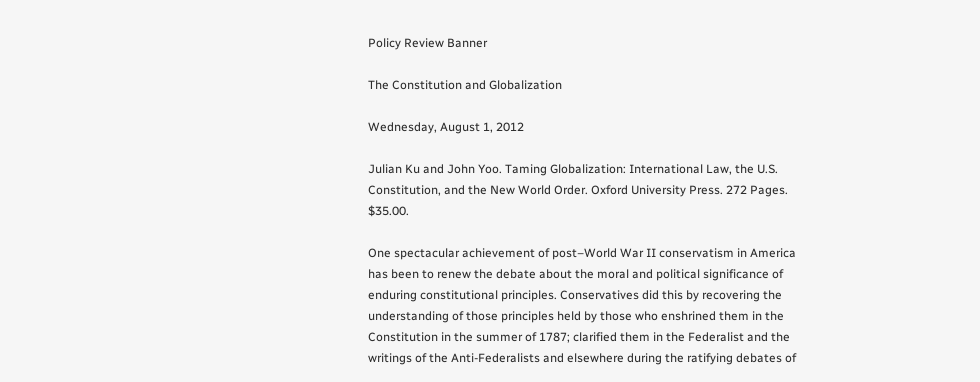Policy Review Banner

The Constitution and Globalization

Wednesday, August 1, 2012

Julian Ku and John Yoo. Taming Globalization: International Law, the U.S. Constitution, and the New World Order. Oxford University Press. 272 Pages. $35.00.

One spectacular achievement of post–World War II conservatism in America has been to renew the debate about the moral and political significance of enduring constitutional principles. Conservatives did this by recovering the understanding of those principles held by those who enshrined them in the Constitution in the summer of 1787; clarified them in the Federalist and the writings of the Anti-Federalists and elsewhere during the ratifying debates of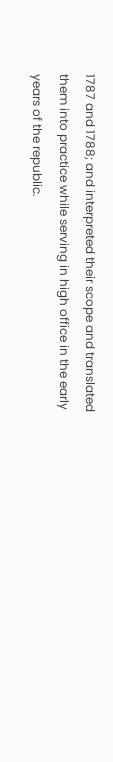1787 and 1788; and interpreted their scope and translated them into practice while serving in high office in the early years of the republic.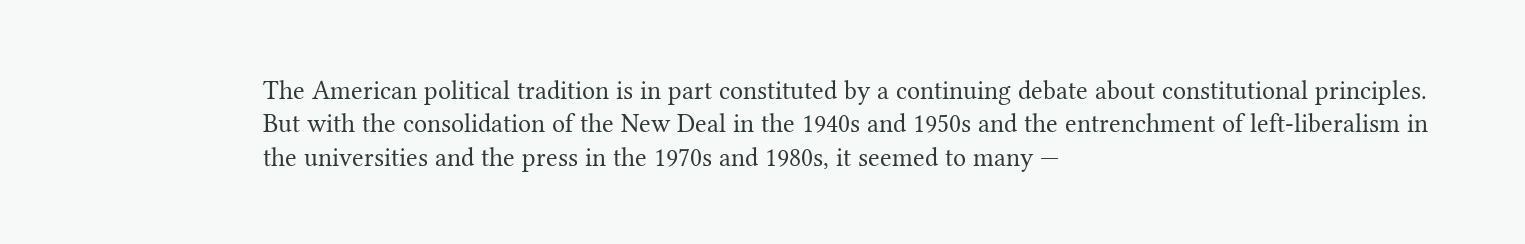The American political tradition is in part constituted by a continuing debate about constitutional principles. But with the consolidation of the New Deal in the 1940s and 1950s and the entrenchment of left-liberalism in the universities and the press in the 1970s and 1980s, it seemed to many —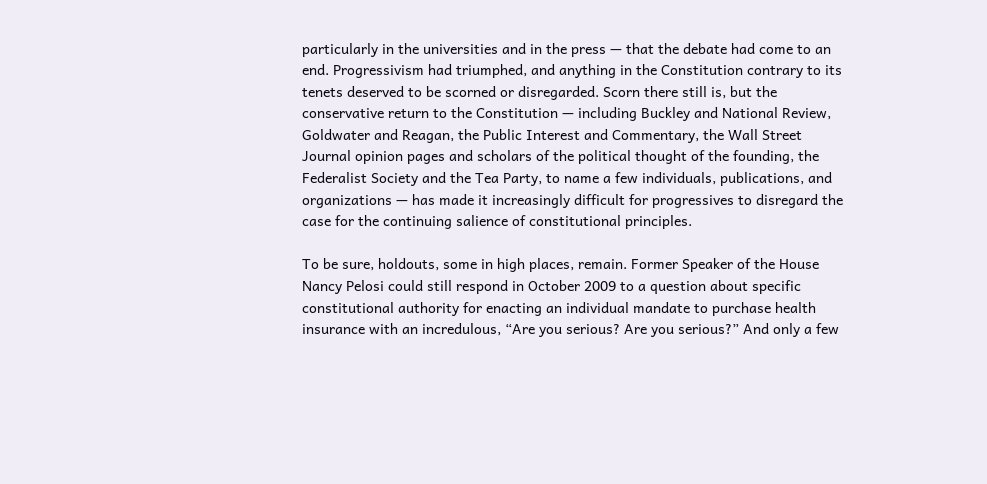particularly in the universities and in the press — that the debate had come to an end. Progressivism had triumphed, and anything in the Constitution contrary to its tenets deserved to be scorned or disregarded. Scorn there still is, but the conservative return to the Constitution — including Buckley and National Review, Goldwater and Reagan, the Public Interest and Commentary, the Wall Street Journal opinion pages and scholars of the political thought of the founding, the Federalist Society and the Tea Party, to name a few individuals, publications, and organizations — has made it increasingly difficult for progressives to disregard the case for the continuing salience of constitutional principles.

To be sure, holdouts, some in high places, remain. Former Speaker of the House Nancy Pelosi could still respond in October 2009 to a question about specific constitutional authority for enacting an individual mandate to purchase health insurance with an incredulous, “Are you serious? Are you serious?” And only a few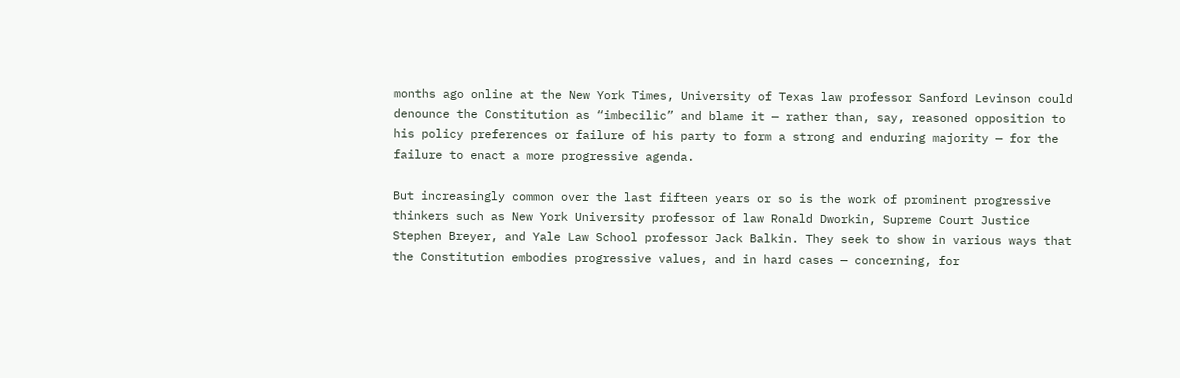months ago online at the New York Times, University of Texas law professor Sanford Levinson could denounce the Constitution as “imbecilic” and blame it — rather than, say, reasoned opposition to his policy preferences or failure of his party to form a strong and enduring majority — for the failure to enact a more progressive agenda.

But increasingly common over the last fifteen years or so is the work of prominent progressive thinkers such as New York University professor of law Ronald Dworkin, Supreme Court Justice Stephen Breyer, and Yale Law School professor Jack Balkin. They seek to show in various ways that the Constitution embodies progressive values, and in hard cases — concerning, for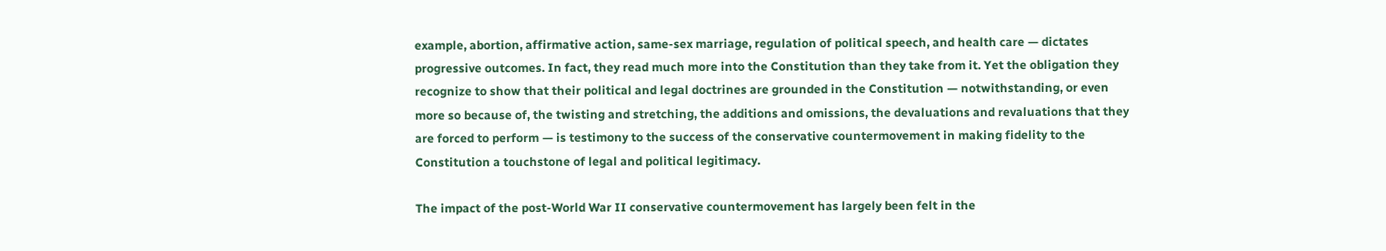example, abortion, affirmative action, same-sex marriage, regulation of political speech, and health care — dictates progressive outcomes. In fact, they read much more into the Constitution than they take from it. Yet the obligation they recognize to show that their political and legal doctrines are grounded in the Constitution — notwithstanding, or even more so because of, the twisting and stretching, the additions and omissions, the devaluations and revaluations that they are forced to perform — is testimony to the success of the conservative countermovement in making fidelity to the Constitution a touchstone of legal and political legitimacy.

The impact of the post-World War II conservative countermovement has largely been felt in the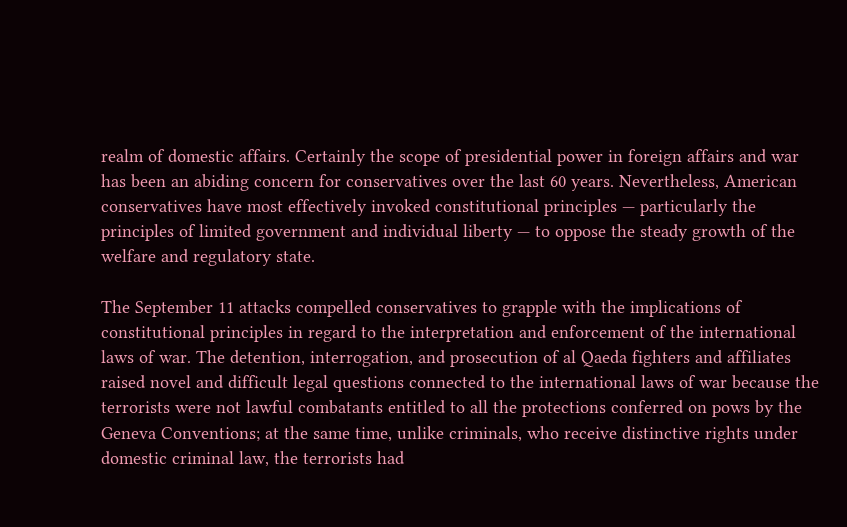realm of domestic affairs. Certainly the scope of presidential power in foreign affairs and war has been an abiding concern for conservatives over the last 60 years. Nevertheless, American conservatives have most effectively invoked constitutional principles — particularly the principles of limited government and individual liberty — to oppose the steady growth of the welfare and regulatory state.

The September 11 attacks compelled conservatives to grapple with the implications of constitutional principles in regard to the interpretation and enforcement of the international laws of war. The detention, interrogation, and prosecution of al Qaeda fighters and affiliates raised novel and difficult legal questions connected to the international laws of war because the terrorists were not lawful combatants entitled to all the protections conferred on pows by the Geneva Conventions; at the same time, unlike criminals, who receive distinctive rights under domestic criminal law, the terrorists had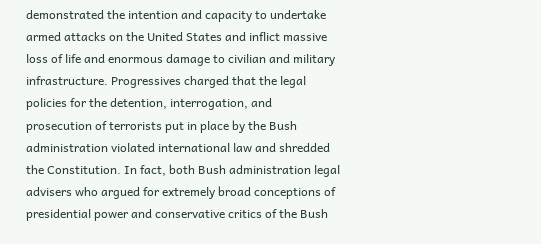demonstrated the intention and capacity to undertake armed attacks on the United States and inflict massive loss of life and enormous damage to civilian and military infrastructure. Progressives charged that the legal policies for the detention, interrogation, and prosecution of terrorists put in place by the Bush administration violated international law and shredded the Constitution. In fact, both Bush administration legal advisers who argued for extremely broad conceptions of presidential power and conservative critics of the Bush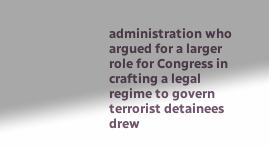administration who argued for a larger role for Congress in crafting a legal regime to govern terrorist detainees drew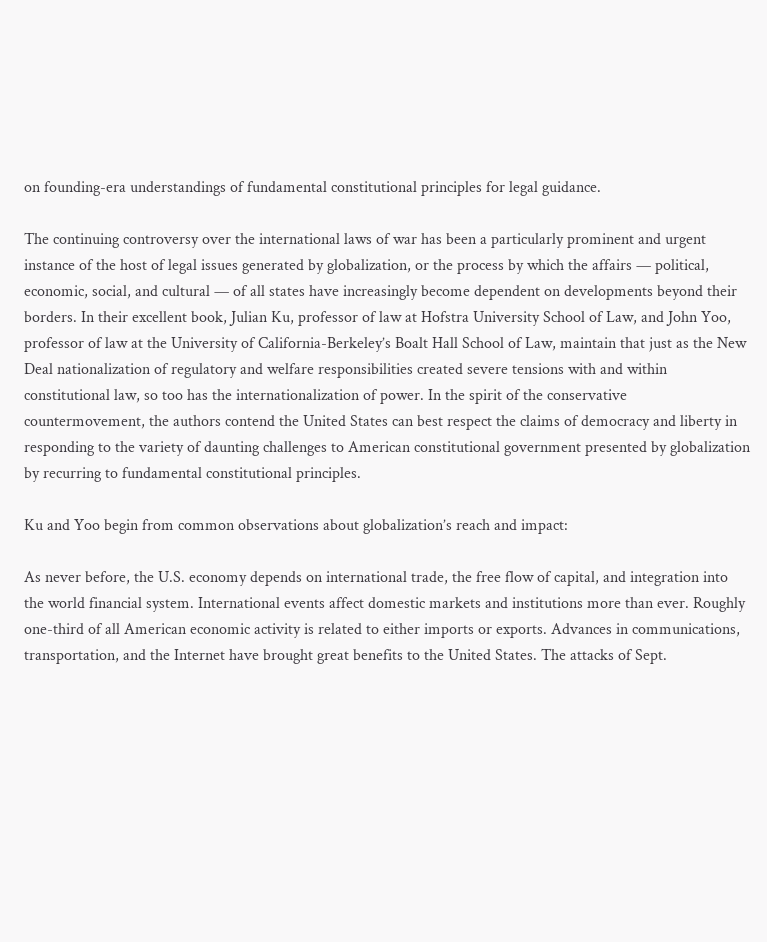on founding-era understandings of fundamental constitutional principles for legal guidance.

The continuing controversy over the international laws of war has been a particularly prominent and urgent instance of the host of legal issues generated by globalization, or the process by which the affairs — political, economic, social, and cultural — of all states have increasingly become dependent on developments beyond their borders. In their excellent book, Julian Ku, professor of law at Hofstra University School of Law, and John Yoo, professor of law at the University of California-Berkeley’s Boalt Hall School of Law, maintain that just as the New Deal nationalization of regulatory and welfare responsibilities created severe tensions with and within constitutional law, so too has the internationalization of power. In the spirit of the conservative countermovement, the authors contend the United States can best respect the claims of democracy and liberty in responding to the variety of daunting challenges to American constitutional government presented by globalization by recurring to fundamental constitutional principles.

Ku and Yoo begin from common observations about globalization’s reach and impact:

As never before, the U.S. economy depends on international trade, the free flow of capital, and integration into the world financial system. International events affect domestic markets and institutions more than ever. Roughly one-third of all American economic activity is related to either imports or exports. Advances in communications, transportation, and the Internet have brought great benefits to the United States. The attacks of Sept.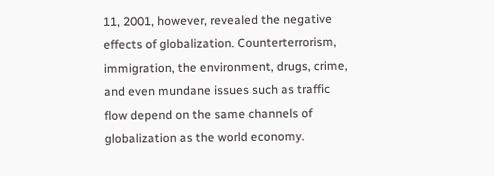11, 2001, however, revealed the negative effects of globalization. Counterterrorism, immigration, the environment, drugs, crime, and even mundane issues such as traffic flow depend on the same channels of globalization as the world economy.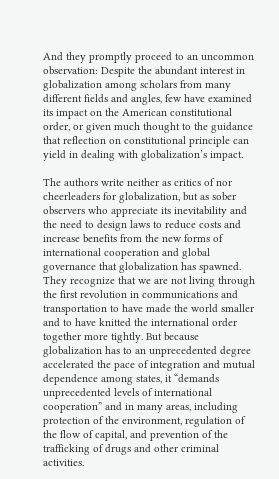And they promptly proceed to an uncommon observation: Despite the abundant interest in globalization among scholars from many different fields and angles, few have examined its impact on the American constitutional order, or given much thought to the guidance that reflection on constitutional principle can yield in dealing with globalization’s impact.

The authors write neither as critics of nor cheerleaders for globalization, but as sober observers who appreciate its inevitability and the need to design laws to reduce costs and increase benefits from the new forms of international cooperation and global governance that globalization has spawned. They recognize that we are not living through the first revolution in communications and transportation to have made the world smaller and to have knitted the international order together more tightly. But because globalization has to an unprecedented degree accelerated the pace of integration and mutual dependence among states, it “demands unprecedented levels of international cooperation” and in many areas, including protection of the environment, regulation of the flow of capital, and prevention of the trafficking of drugs and other criminal activities.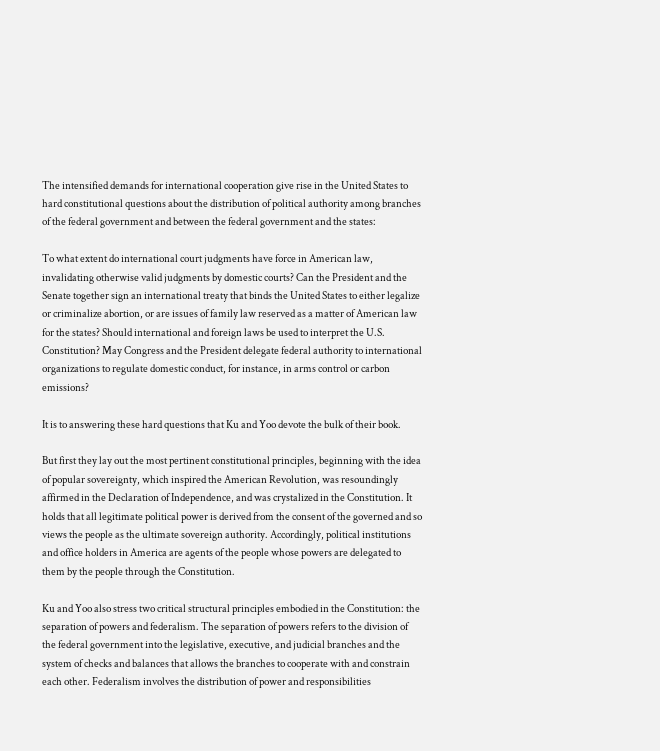The intensified demands for international cooperation give rise in the United States to hard constitutional questions about the distribution of political authority among branches of the federal government and between the federal government and the states:

To what extent do international court judgments have force in American law, invalidating otherwise valid judgments by domestic courts? Can the President and the Senate together sign an international treaty that binds the United States to either legalize or criminalize abortion, or are issues of family law reserved as a matter of American law for the states? Should international and foreign laws be used to interpret the U.S. Constitution? May Congress and the President delegate federal authority to international organizations to regulate domestic conduct, for instance, in arms control or carbon emissions?

It is to answering these hard questions that Ku and Yoo devote the bulk of their book.

But first they lay out the most pertinent constitutional principles, beginning with the idea of popular sovereignty, which inspired the American Revolution, was resoundingly affirmed in the Declaration of Independence, and was crystalized in the Constitution. It holds that all legitimate political power is derived from the consent of the governed and so views the people as the ultimate sovereign authority. Accordingly, political institutions and office holders in America are agents of the people whose powers are delegated to them by the people through the Constitution.

Ku and Yoo also stress two critical structural principles embodied in the Constitution: the separation of powers and federalism. The separation of powers refers to the division of the federal government into the legislative, executive, and judicial branches and the system of checks and balances that allows the branches to cooperate with and constrain each other. Federalism involves the distribution of power and responsibilities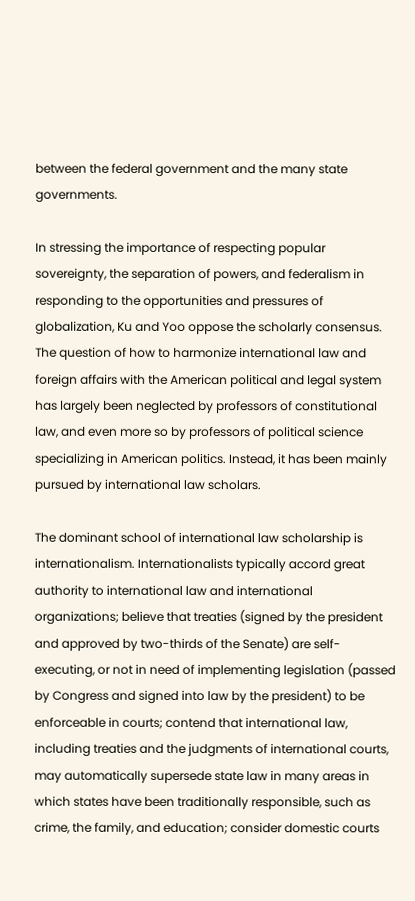between the federal government and the many state governments.

In stressing the importance of respecting popular sovereignty, the separation of powers, and federalism in responding to the opportunities and pressures of globalization, Ku and Yoo oppose the scholarly consensus. The question of how to harmonize international law and foreign affairs with the American political and legal system has largely been neglected by professors of constitutional law, and even more so by professors of political science specializing in American politics. Instead, it has been mainly pursued by international law scholars.

The dominant school of international law scholarship is internationalism. Internationalists typically accord great authority to international law and international organizations; believe that treaties (signed by the president and approved by two-thirds of the Senate) are self-executing, or not in need of implementing legislation (passed by Congress and signed into law by the president) to be enforceable in courts; contend that international law, including treaties and the judgments of international courts, may automatically supersede state law in many areas in which states have been traditionally responsible, such as crime, the family, and education; consider domestic courts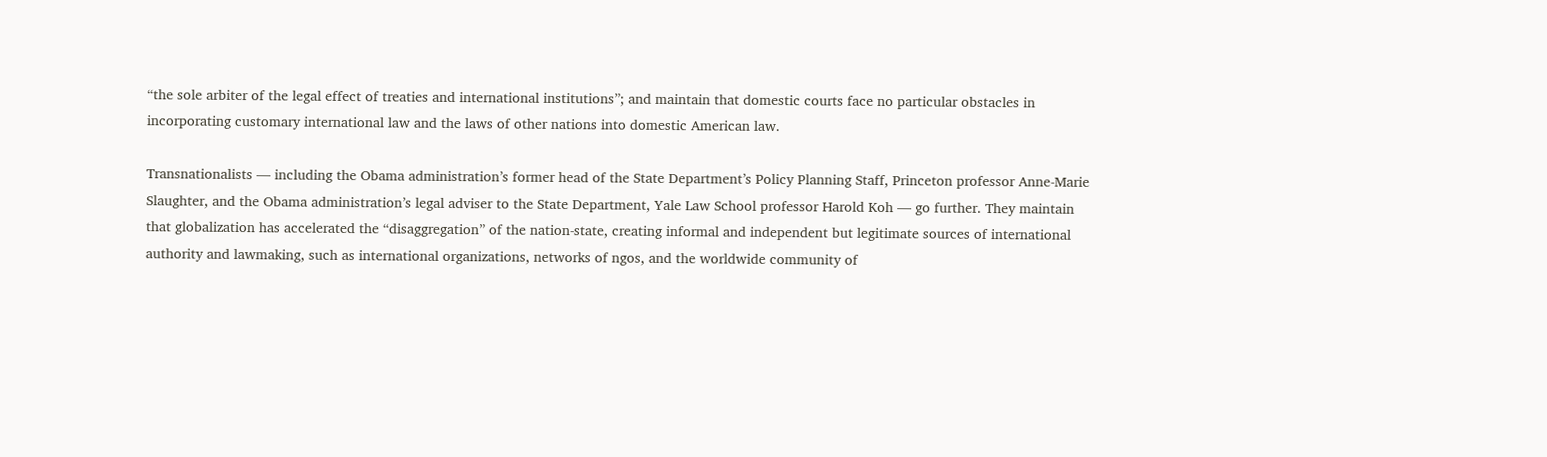“the sole arbiter of the legal effect of treaties and international institutions”; and maintain that domestic courts face no particular obstacles in incorporating customary international law and the laws of other nations into domestic American law.

Transnationalists — including the Obama administration’s former head of the State Department’s Policy Planning Staff, Princeton professor Anne-Marie Slaughter, and the Obama administration’s legal adviser to the State Department, Yale Law School professor Harold Koh — go further. They maintain that globalization has accelerated the “disaggregation” of the nation-state, creating informal and independent but legitimate sources of international authority and lawmaking, such as international organizations, networks of ngos, and the worldwide community of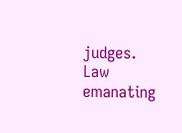judges. Law emanating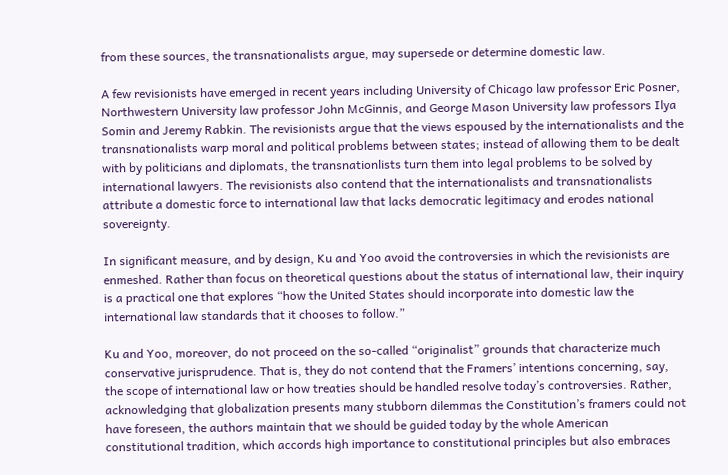from these sources, the transnationalists argue, may supersede or determine domestic law.

A few revisionists have emerged in recent years including University of Chicago law professor Eric Posner, Northwestern University law professor John McGinnis, and George Mason University law professors Ilya Somin and Jeremy Rabkin. The revisionists argue that the views espoused by the internationalists and the transnationalists warp moral and political problems between states; instead of allowing them to be dealt with by politicians and diplomats, the transnationlists turn them into legal problems to be solved by international lawyers. The revisionists also contend that the internationalists and transnationalists attribute a domestic force to international law that lacks democratic legitimacy and erodes national sovereignty.

In significant measure, and by design, Ku and Yoo avoid the controversies in which the revisionists are enmeshed. Rather than focus on theoretical questions about the status of international law, their inquiry is a practical one that explores “how the United States should incorporate into domestic law the international law standards that it chooses to follow.”

Ku and Yoo, moreover, do not proceed on the so-called “originalist” grounds that characterize much conservative jurisprudence. That is, they do not contend that the Framers’ intentions concerning, say, the scope of international law or how treaties should be handled resolve today’s controversies. Rather, acknowledging that globalization presents many stubborn dilemmas the Constitution’s framers could not have foreseen, the authors maintain that we should be guided today by the whole American constitutional tradition, which accords high importance to constitutional principles but also embraces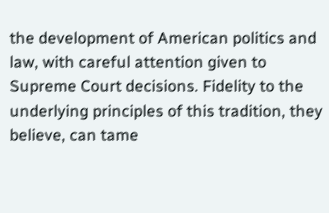the development of American politics and law, with careful attention given to Supreme Court decisions. Fidelity to the underlying principles of this tradition, they believe, can tame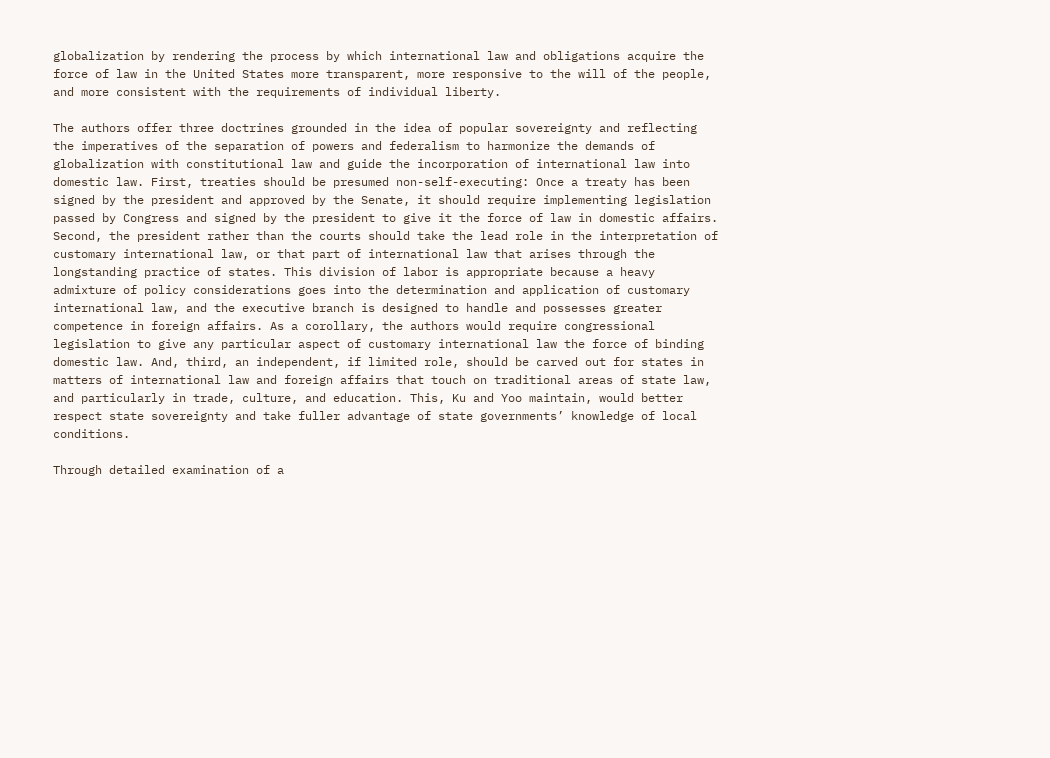globalization by rendering the process by which international law and obligations acquire the force of law in the United States more transparent, more responsive to the will of the people, and more consistent with the requirements of individual liberty.

The authors offer three doctrines grounded in the idea of popular sovereignty and reflecting the imperatives of the separation of powers and federalism to harmonize the demands of globalization with constitutional law and guide the incorporation of international law into domestic law. First, treaties should be presumed non-self-executing: Once a treaty has been signed by the president and approved by the Senate, it should require implementing legislation passed by Congress and signed by the president to give it the force of law in domestic affairs. Second, the president rather than the courts should take the lead role in the interpretation of customary international law, or that part of international law that arises through the longstanding practice of states. This division of labor is appropriate because a heavy admixture of policy considerations goes into the determination and application of customary international law, and the executive branch is designed to handle and possesses greater competence in foreign affairs. As a corollary, the authors would require congressional legislation to give any particular aspect of customary international law the force of binding domestic law. And, third, an independent, if limited role, should be carved out for states in matters of international law and foreign affairs that touch on traditional areas of state law, and particularly in trade, culture, and education. This, Ku and Yoo maintain, would better respect state sovereignty and take fuller advantage of state governments’ knowledge of local conditions.

Through detailed examination of a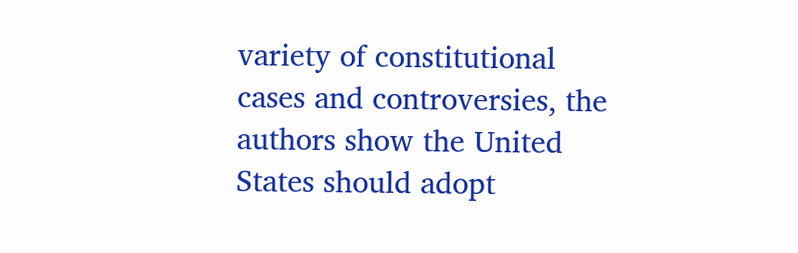variety of constitutional cases and controversies, the authors show the United States should adopt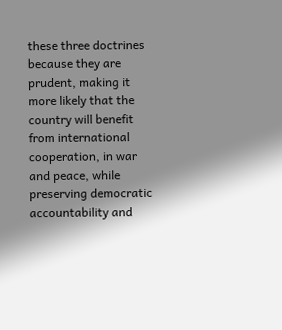these three doctrines because they are prudent, making it more likely that the country will benefit from international cooperation, in war and peace, while preserving democratic accountability and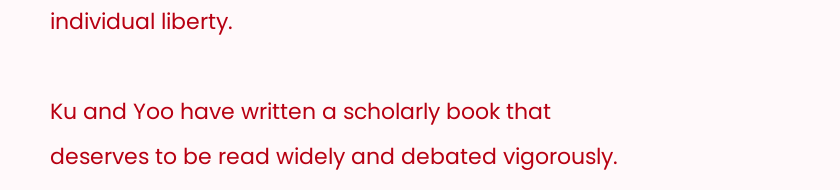individual liberty.

Ku and Yoo have written a scholarly book that deserves to be read widely and debated vigorously.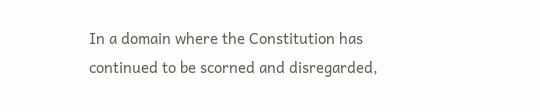In a domain where the Constitution has continued to be scorned and disregarded,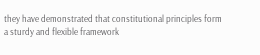they have demonstrated that constitutional principles form a sturdy and flexible framework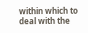within which to deal with the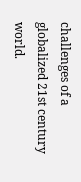challenges of a globalized 21st century world.